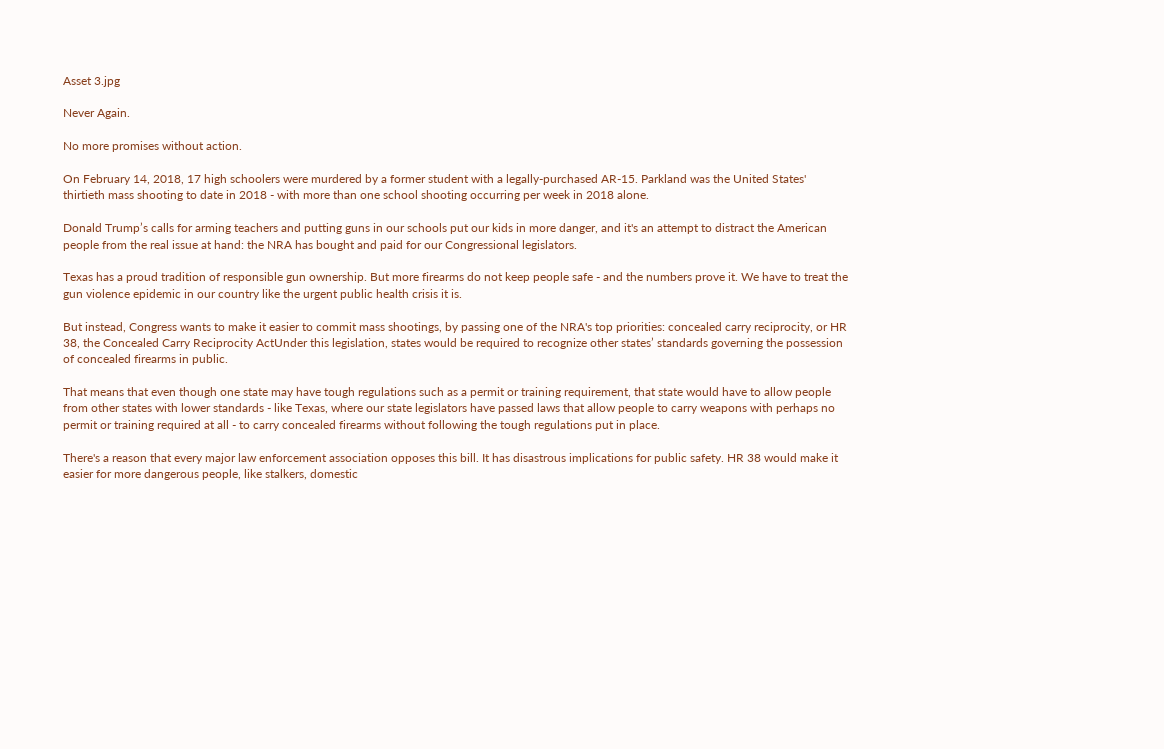Asset 3.jpg

Never Again.

No more promises without action.

On February 14, 2018, 17 high schoolers were murdered by a former student with a legally-purchased AR-15. Parkland was the United States' thirtieth mass shooting to date in 2018 - with more than one school shooting occurring per week in 2018 alone.

Donald Trump’s calls for arming teachers and putting guns in our schools put our kids in more danger, and it's an attempt to distract the American people from the real issue at hand: the NRA has bought and paid for our Congressional legislators.

Texas has a proud tradition of responsible gun ownership. But more firearms do not keep people safe - and the numbers prove it. We have to treat the gun violence epidemic in our country like the urgent public health crisis it is.

But instead, Congress wants to make it easier to commit mass shootings, by passing one of the NRA's top priorities: concealed carry reciprocity, or HR 38, the Concealed Carry Reciprocity ActUnder this legislation, states would be required to recognize other states’ standards governing the possession of concealed firearms in public.

That means that even though one state may have tough regulations such as a permit or training requirement, that state would have to allow people from other states with lower standards - like Texas, where our state legislators have passed laws that allow people to carry weapons with perhaps no permit or training required at all - to carry concealed firearms without following the tough regulations put in place.

There's a reason that every major law enforcement association opposes this bill. It has disastrous implications for public safety. HR 38 would make it easier for more dangerous people, like stalkers, domestic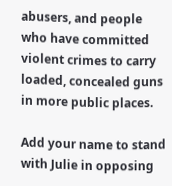abusers, and people who have committed violent crimes to carry loaded, concealed guns in more public places.

Add your name to stand with Julie in opposing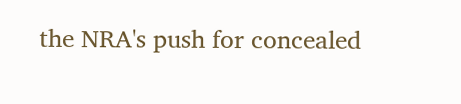the NRA's push for concealed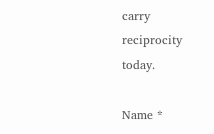carry reciprocity today.

Name *